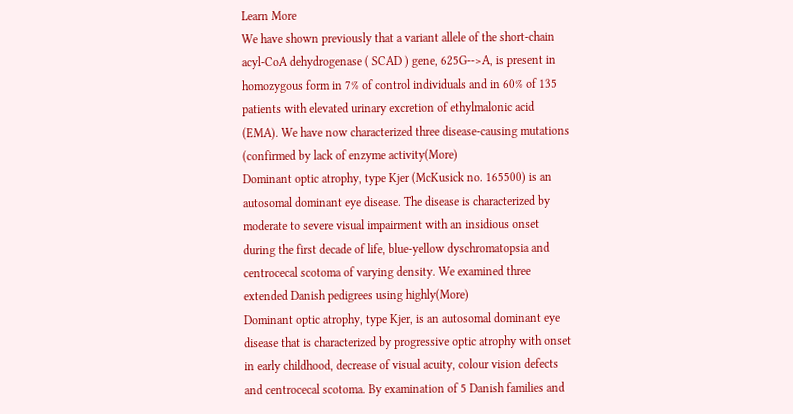Learn More
We have shown previously that a variant allele of the short-chain acyl-CoA dehydrogenase ( SCAD ) gene, 625G-->A, is present in homozygous form in 7% of control individuals and in 60% of 135 patients with elevated urinary excretion of ethylmalonic acid (EMA). We have now characterized three disease-causing mutations (confirmed by lack of enzyme activity(More)
Dominant optic atrophy, type Kjer (McKusick no. 165500) is an autosomal dominant eye disease. The disease is characterized by moderate to severe visual impairment with an insidious onset during the first decade of life, blue-yellow dyschromatopsia and centrocecal scotoma of varying density. We examined three extended Danish pedigrees using highly(More)
Dominant optic atrophy, type Kjer, is an autosomal dominant eye disease that is characterized by progressive optic atrophy with onset in early childhood, decrease of visual acuity, colour vision defects and centrocecal scotoma. By examination of 5 Danish families and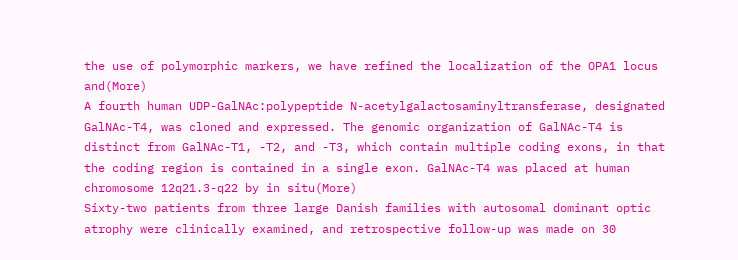the use of polymorphic markers, we have refined the localization of the OPA1 locus and(More)
A fourth human UDP-GalNAc:polypeptide N-acetylgalactosaminyltransferase, designated GalNAc-T4, was cloned and expressed. The genomic organization of GalNAc-T4 is distinct from GalNAc-T1, -T2, and -T3, which contain multiple coding exons, in that the coding region is contained in a single exon. GalNAc-T4 was placed at human chromosome 12q21.3-q22 by in situ(More)
Sixty-two patients from three large Danish families with autosomal dominant optic atrophy were clinically examined, and retrospective follow-up was made on 30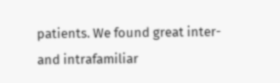patients. We found great inter-and intrafamiliar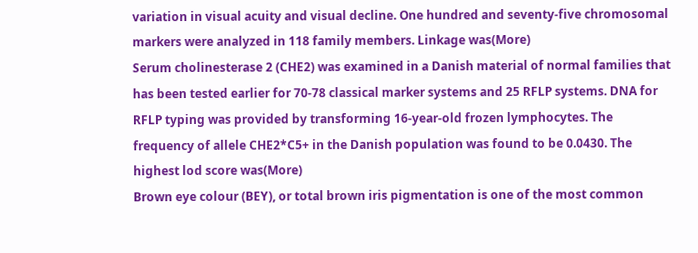variation in visual acuity and visual decline. One hundred and seventy-five chromosomal markers were analyzed in 118 family members. Linkage was(More)
Serum cholinesterase 2 (CHE2) was examined in a Danish material of normal families that has been tested earlier for 70-78 classical marker systems and 25 RFLP systems. DNA for RFLP typing was provided by transforming 16-year-old frozen lymphocytes. The frequency of allele CHE2*C5+ in the Danish population was found to be 0.0430. The highest lod score was(More)
Brown eye colour (BEY), or total brown iris pigmentation is one of the most common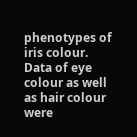phenotypes of iris colour. Data of eye colour as well as hair colour were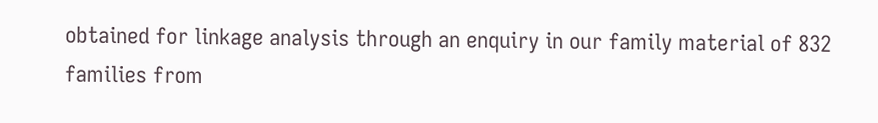obtained for linkage analysis through an enquiry in our family material of 832 families from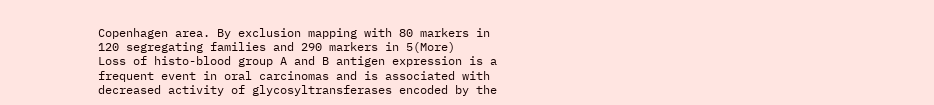Copenhagen area. By exclusion mapping with 80 markers in 120 segregating families and 290 markers in 5(More)
Loss of histo-blood group A and B antigen expression is a frequent event in oral carcinomas and is associated with decreased activity of glycosyltransferases encoded by the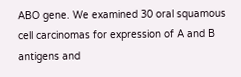ABO gene. We examined 30 oral squamous cell carcinomas for expression of A and B antigens and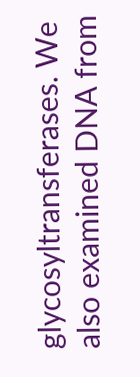glycosyltransferases. We also examined DNA from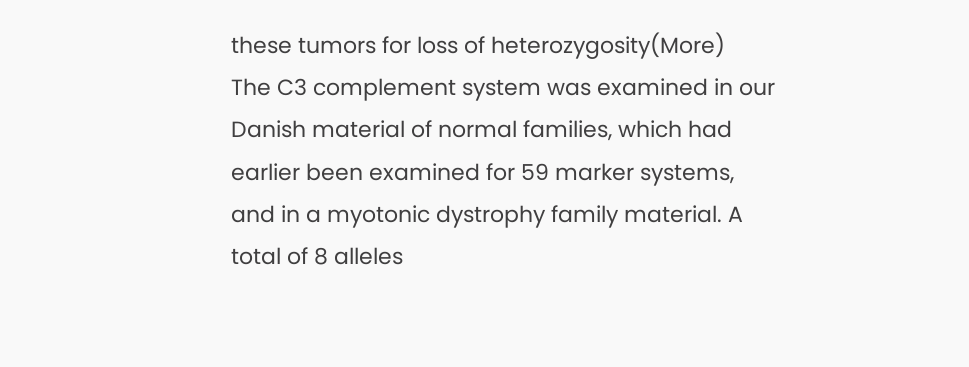these tumors for loss of heterozygosity(More)
The C3 complement system was examined in our Danish material of normal families, which had earlier been examined for 59 marker systems, and in a myotonic dystrophy family material. A total of 8 alleles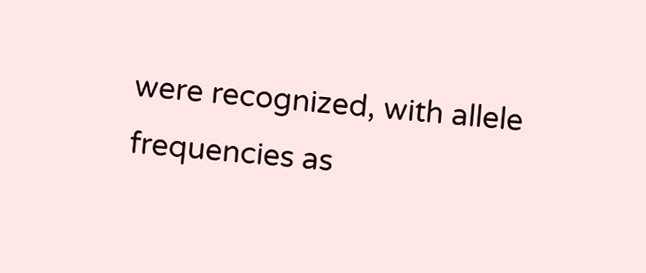were recognized, with allele frequencies as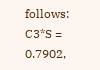follows: C3*S = 0.7902,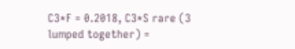C3*F = 0.2018, C3*S rare (3 lumped together) =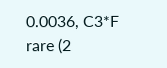0.0036, C3*F rare (2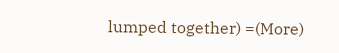lumped together) =(More)